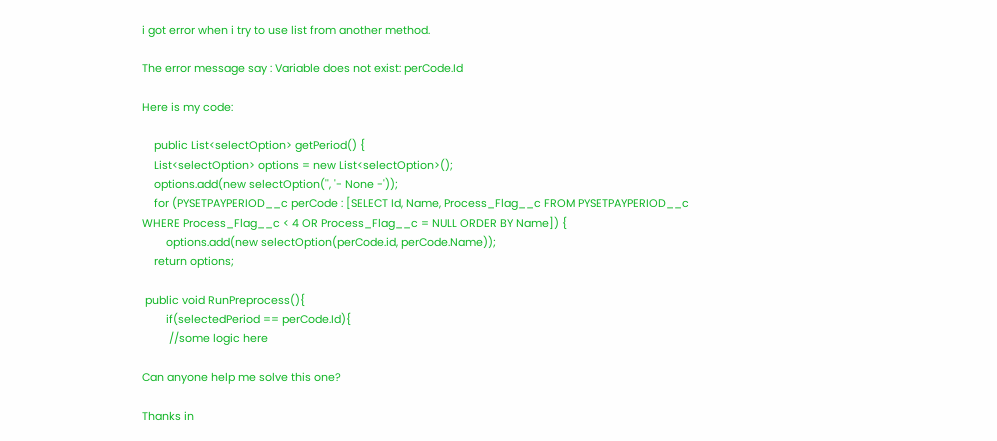i got error when i try to use list from another method.

The error message say : Variable does not exist: perCode.Id

Here is my code:

    public List<selectOption> getPeriod() {
    List<selectOption> options = new List<selectOption>();
    options.add(new selectOption('', '- None -'));
    for (PYSETPAYPERIOD__c perCode : [SELECT Id, Name, Process_Flag__c FROM PYSETPAYPERIOD__c WHERE Process_Flag__c < 4 OR Process_Flag__c = NULL ORDER BY Name]) {
        options.add(new selectOption(perCode.id, perCode.Name));
    return options;

 public void RunPreprocess(){
        if(selectedPeriod == perCode.Id){
         //some logic here

Can anyone help me solve this one?

Thanks in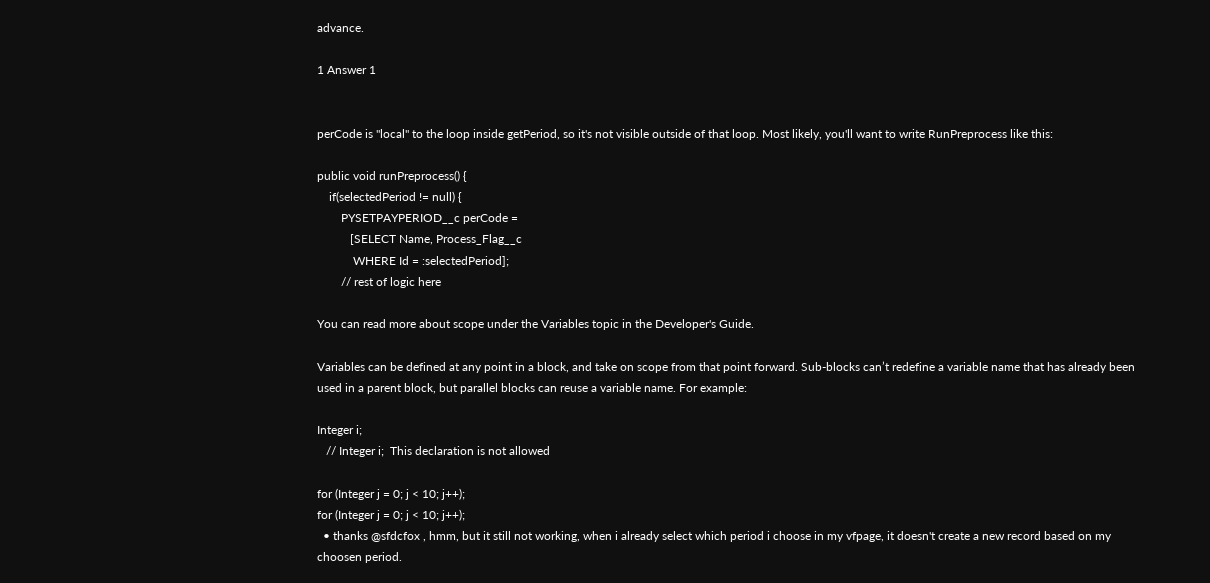advance.

1 Answer 1


perCode is "local" to the loop inside getPeriod, so it's not visible outside of that loop. Most likely, you'll want to write RunPreprocess like this:

public void runPreprocess() {
    if(selectedPeriod != null) {
        PYSETPAYPERIOD__c perCode =
           [SELECT Name, Process_Flag__c
            WHERE Id = :selectedPeriod];
        // rest of logic here

You can read more about scope under the Variables topic in the Developer's Guide.

Variables can be defined at any point in a block, and take on scope from that point forward. Sub-blocks can’t redefine a variable name that has already been used in a parent block, but parallel blocks can reuse a variable name. For example:

Integer i;
   // Integer i;  This declaration is not allowed

for (Integer j = 0; j < 10; j++);
for (Integer j = 0; j < 10; j++);
  • thanks @sfdcfox , hmm, but it still not working, when i already select which period i choose in my vfpage, it doesn't create a new record based on my choosen period.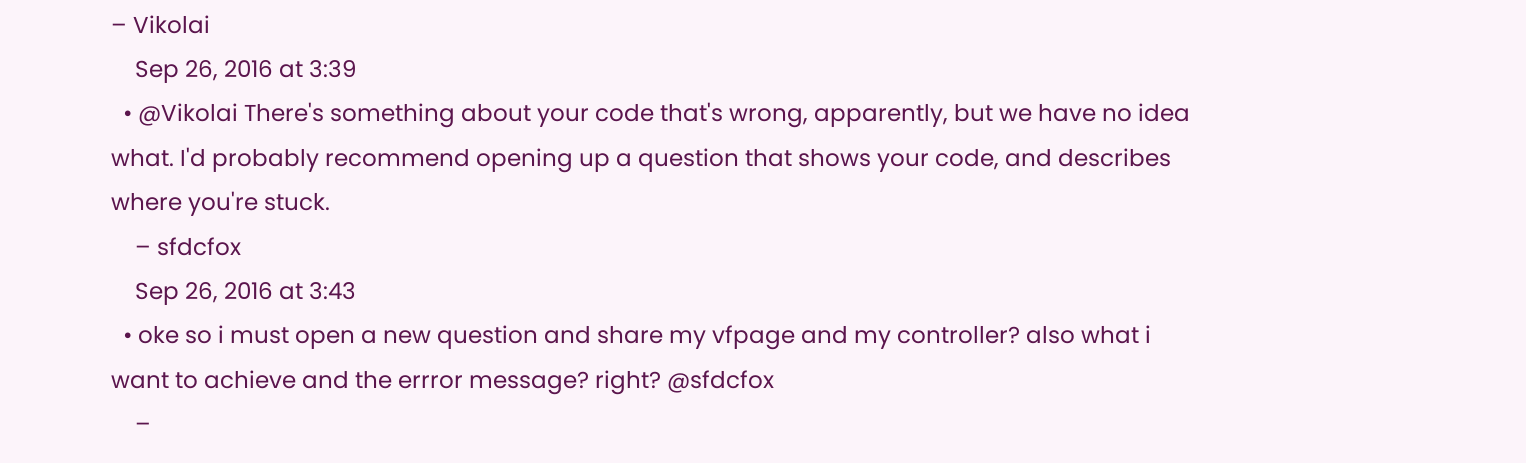– Vikolai
    Sep 26, 2016 at 3:39
  • @Vikolai There's something about your code that's wrong, apparently, but we have no idea what. I'd probably recommend opening up a question that shows your code, and describes where you're stuck.
    – sfdcfox
    Sep 26, 2016 at 3:43
  • oke so i must open a new question and share my vfpage and my controller? also what i want to achieve and the errror message? right? @sfdcfox
    –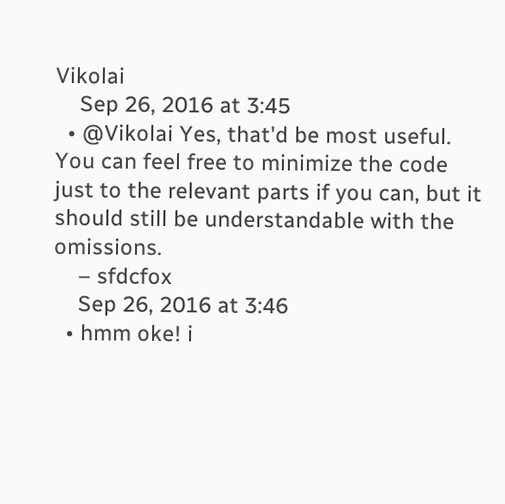Vikolai
    Sep 26, 2016 at 3:45
  • @Vikolai Yes, that'd be most useful. You can feel free to minimize the code just to the relevant parts if you can, but it should still be understandable with the omissions.
    – sfdcfox
    Sep 26, 2016 at 3:46
  • hmm oke! i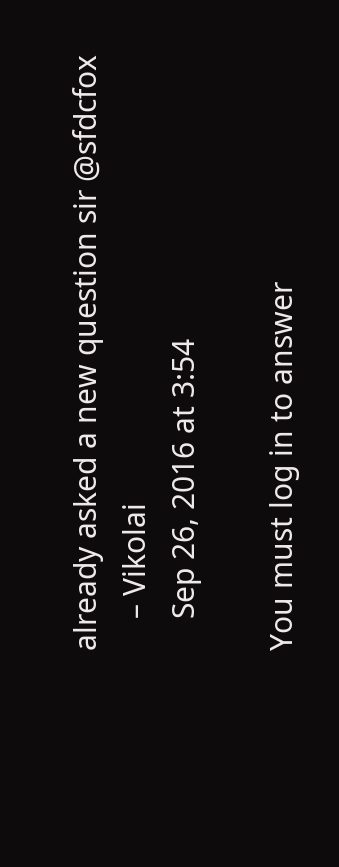already asked a new question sir @sfdcfox
    – Vikolai
    Sep 26, 2016 at 3:54

You must log in to answer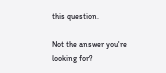this question.

Not the answer you're looking for?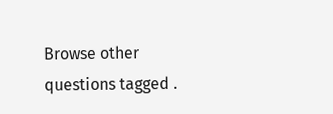Browse other questions tagged .